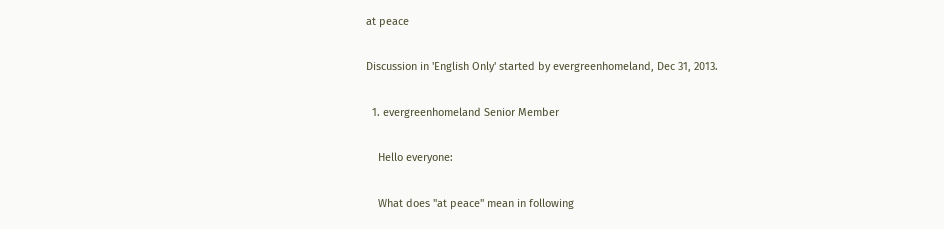at peace

Discussion in 'English Only' started by evergreenhomeland, Dec 31, 2013.

  1. evergreenhomeland Senior Member

    Hello everyone:

    What does "at peace" mean in following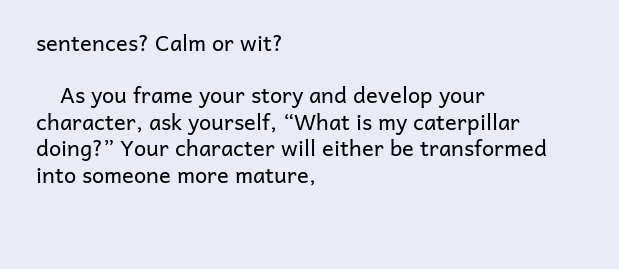sentences? Calm or wit?

    As you frame your story and develop your character, ask yourself, “What is my caterpillar doing?” Your character will either be transformed into someone more mature,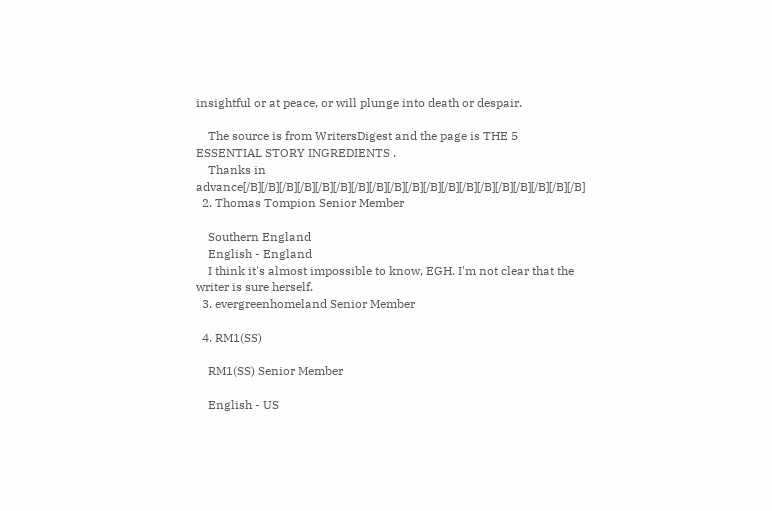insightful or at peace, or will plunge into death or despair.

    The source is from WritersDigest and the page is THE 5 ESSENTIAL STORY INGREDIENTS .
    Thanks in advance[/B][/B][/B][/B][/B][/B][/B][/B][/B][/B][/B][/B][/B][/B][/B][/B][/B][/B][/B]
  2. Thomas Tompion Senior Member

    Southern England
    English - England
    I think it's almost impossible to know, EGH. I'm not clear that the writer is sure herself.
  3. evergreenhomeland Senior Member

  4. RM1(SS)

    RM1(SS) Senior Member

    English - US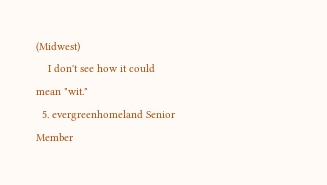(Midwest)
    I don't see how it could mean "wit."
  5. evergreenhomeland Senior Member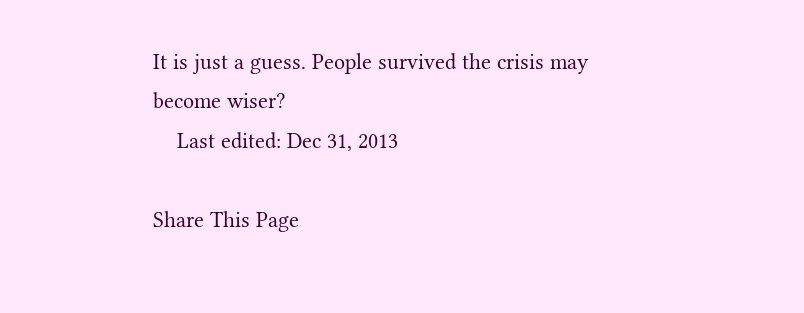It is just a guess. People survived the crisis may become wiser?
    Last edited: Dec 31, 2013

Share This Page